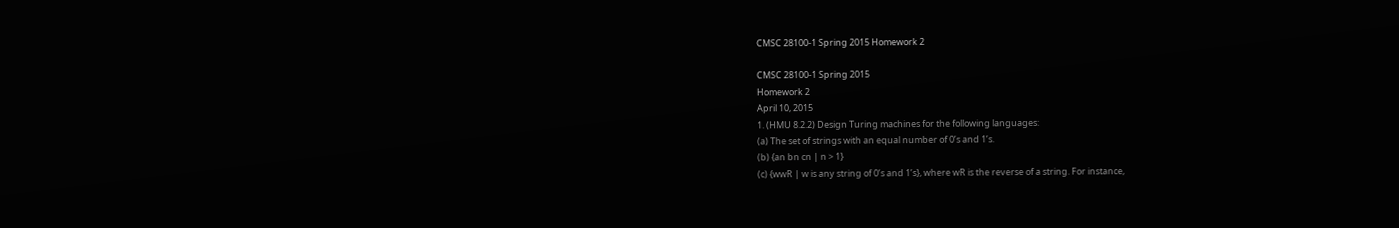CMSC 28100-1 Spring 2015 Homework 2

CMSC 28100-1 Spring 2015
Homework 2
April 10, 2015
1. (HMU 8.2.2) Design Turing machines for the following languages:
(a) The set of strings with an equal number of 0’s and 1’s.
(b) {an bn cn | n > 1}
(c) {wwR | w is any string of 0’s and 1’s}, where wR is the reverse of a string. For instance,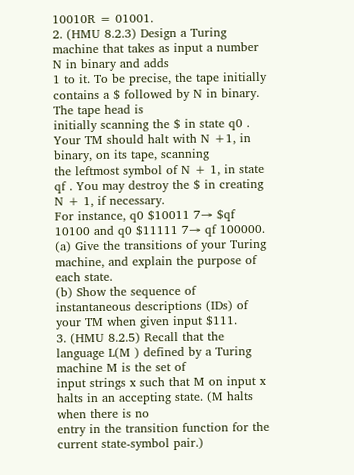10010R = 01001.
2. (HMU 8.2.3) Design a Turing machine that takes as input a number N in binary and adds
1 to it. To be precise, the tape initially contains a $ followed by N in binary. The tape head is
initially scanning the $ in state q0 . Your TM should halt with N +1, in binary, on its tape, scanning
the leftmost symbol of N + 1, in state qf . You may destroy the $ in creating N + 1, if necessary.
For instance, q0 $10011 7→ $qf 10100 and q0 $11111 7→ qf 100000.
(a) Give the transitions of your Turing machine, and explain the purpose of each state.
(b) Show the sequence of instantaneous descriptions (IDs) of your TM when given input $111.
3. (HMU 8.2.5) Recall that the language L(M ) defined by a Turing machine M is the set of
input strings x such that M on input x halts in an accepting state. (M halts when there is no
entry in the transition function for the current state-symbol pair.)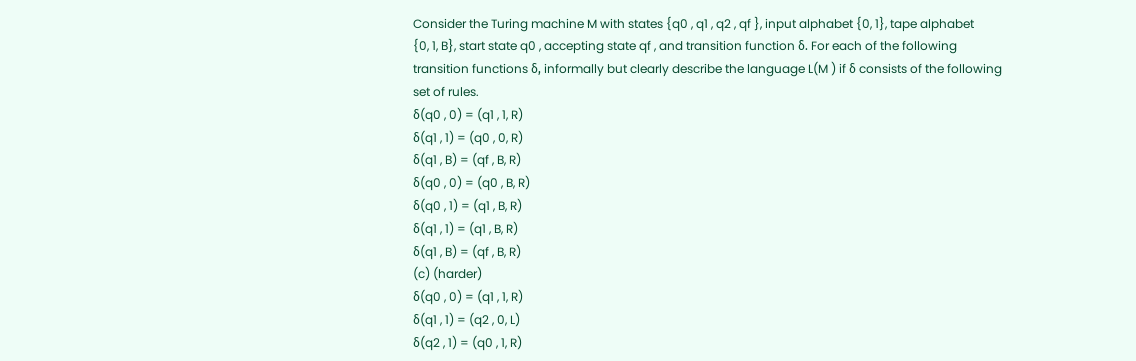Consider the Turing machine M with states {q0 , q1 , q2 , qf }, input alphabet {0, 1}, tape alphabet
{0, 1, B}, start state q0 , accepting state qf , and transition function δ. For each of the following
transition functions δ, informally but clearly describe the language L(M ) if δ consists of the following
set of rules.
δ(q0 , 0) = (q1 , 1, R)
δ(q1 , 1) = (q0 , 0, R)
δ(q1 , B) = (qf , B, R)
δ(q0 , 0) = (q0 , B, R)
δ(q0 , 1) = (q1 , B, R)
δ(q1 , 1) = (q1 , B, R)
δ(q1 , B) = (qf , B, R)
(c) (harder)
δ(q0 , 0) = (q1 , 1, R)
δ(q1 , 1) = (q2 , 0, L)
δ(q2 , 1) = (q0 , 1, R)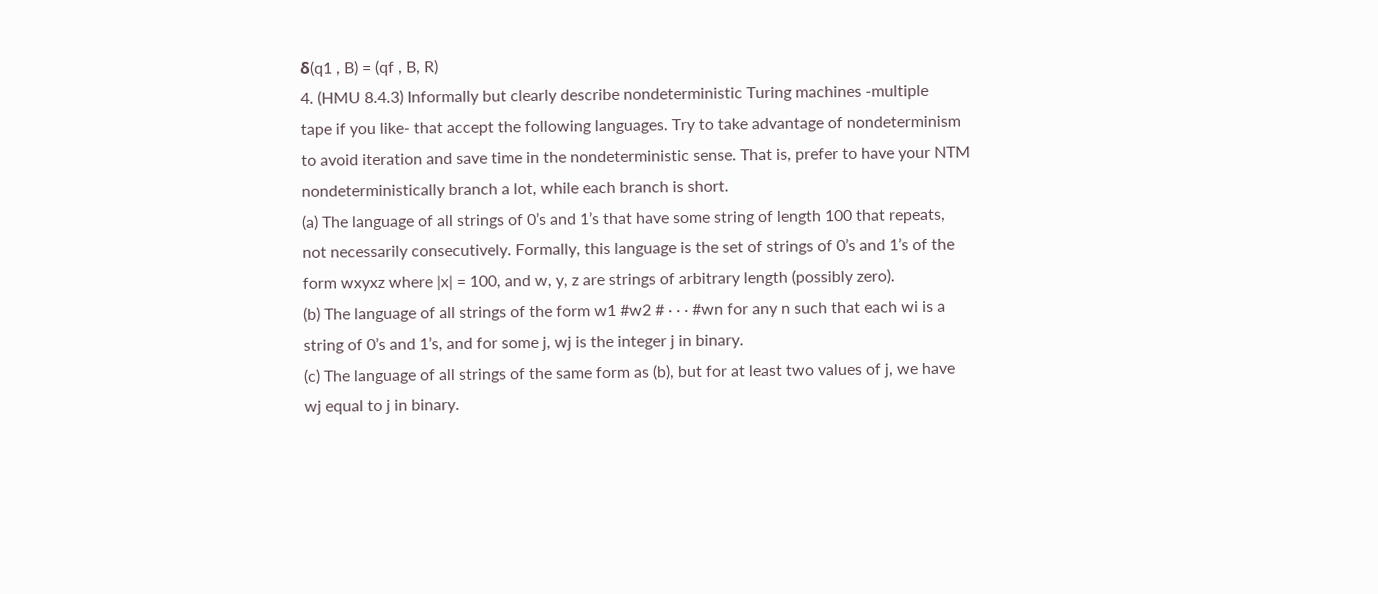δ(q1 , B) = (qf , B, R)
4. (HMU 8.4.3) Informally but clearly describe nondeterministic Turing machines -multiple
tape if you like- that accept the following languages. Try to take advantage of nondeterminism
to avoid iteration and save time in the nondeterministic sense. That is, prefer to have your NTM
nondeterministically branch a lot, while each branch is short.
(a) The language of all strings of 0’s and 1’s that have some string of length 100 that repeats,
not necessarily consecutively. Formally, this language is the set of strings of 0’s and 1’s of the
form wxyxz where |x| = 100, and w, y, z are strings of arbitrary length (possibly zero).
(b) The language of all strings of the form w1 #w2 # · · · #wn for any n such that each wi is a
string of 0’s and 1’s, and for some j, wj is the integer j in binary.
(c) The language of all strings of the same form as (b), but for at least two values of j, we have
wj equal to j in binary.